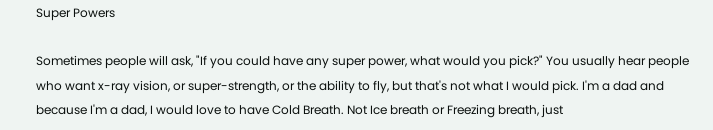Super Powers

Sometimes people will ask, "If you could have any super power, what would you pick?" You usually hear people who want x-ray vision, or super-strength, or the ability to fly, but that's not what I would pick. I'm a dad and because I'm a dad, I would love to have Cold Breath. Not Ice breath or Freezing breath, just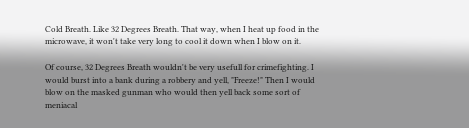Cold Breath. Like 32 Degrees Breath. That way, when I heat up food in the microwave, it won't take very long to cool it down when I blow on it.

Of course, 32 Degrees Breath wouldn't be very usefull for crimefighting. I would burst into a bank during a robbery and yell, "Freeze!" Then I would blow on the masked gunman who would then yell back some sort of meniacal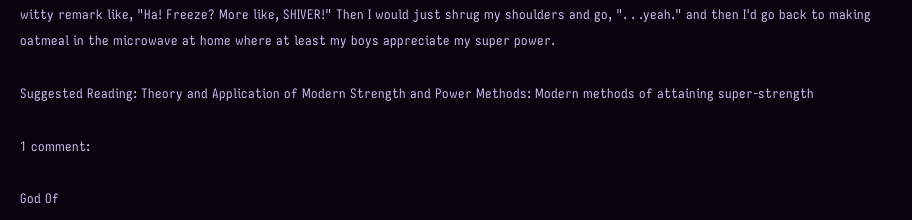witty remark like, "Ha! Freeze? More like, SHIVER!" Then I would just shrug my shoulders and go, ". . .yeah." and then I'd go back to making oatmeal in the microwave at home where at least my boys appreciate my super power.

Suggested Reading: Theory and Application of Modern Strength and Power Methods: Modern methods of attaining super-strength

1 comment:

God Of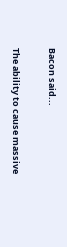Bacon said...

The ability to cause massive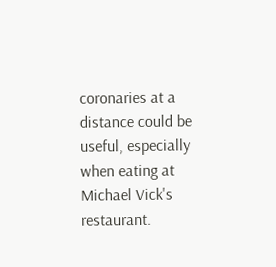coronaries at a distance could be useful, especially when eating at Michael Vick's restaurant.